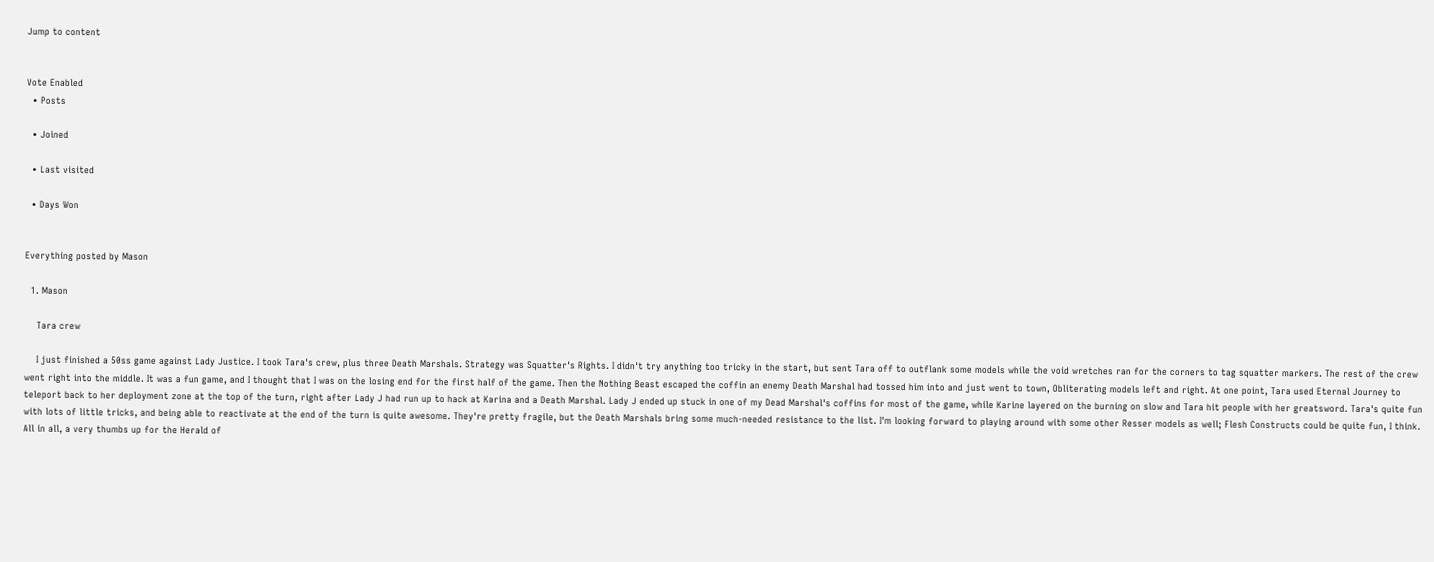Jump to content


Vote Enabled
  • Posts

  • Joined

  • Last visited

  • Days Won


Everything posted by Mason

  1. Mason

    Tara crew

    I just finished a 50ss game against Lady Justice. I took Tara's crew, plus three Death Marshals. Strategy was Squatter's Rights. I didn't try anything too tricky in the start, but sent Tara off to outflank some models while the void wretches ran for the corners to tag squatter markers. The rest of the crew went right into the middle. It was a fun game, and I thought that I was on the losing end for the first half of the game. Then the Nothing Beast escaped the coffin an enemy Death Marshal had tossed him into and just went to town, Obliterating models left and right. At one point, Tara used Eternal Journey to teleport back to her deployment zone at the top of the turn, right after Lady J had run up to hack at Karina and a Death Marshal. Lady J ended up stuck in one of my Dead Marshal's coffins for most of the game, while Karine layered on the burning on slow and Tara hit people with her greatsword. Tara's quite fun with lots of little tricks, and being able to reactivate at the end of the turn is quite awesome. They're pretty fragile, but the Death Marshals bring some much-needed resistance to the list. I'm looking forward to playing around with some other Resser models as well; Flesh Constructs could be quite fun, I think. All in all, a very thumbs up for the Herald of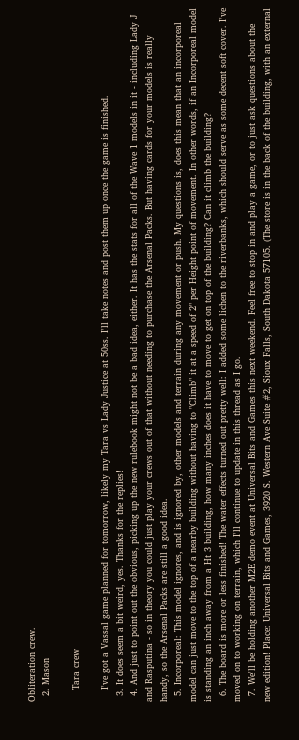Obliteration crew.
  2. Mason

    Tara crew

    I've got a Vassal game planned for tomorrow, likely my Tara vs Lady Justice at 50ss. I'll take notes and post them up once the game is finished.
  3. It does seem a bit weird, yes. Thanks for the replies!
  4. And just to point out the obvious, picking up the new rulebook might not be a bad idea, either. It has the stats for all of the Wave 1 models in it - including Lady J and Rasputina - so in theory you could just play your crews out of that without needing to purchase the Arsenal Packs. But having cards for your models is really handy, so the Arsenal Packs are still a good idea.
  5. Incorporeal: This model ignores, and is ignored by, other models and terrain during any movement or push. My questions is, does this mean that an incorporeal model can just move to the top of a nearby building without having to "Climb" it at a speed of 2" per Height point of movement. In other words, if an Incorporeal model is standing an inch away from a Ht 3 building, how many inches does it have to move to get on top of the building? Can it climb the building?
  6. The board is more or less finished! The water effects turned out pretty well: I added some lichen to the riverbanks, which should serve as some decent soft cover. I've moved on to working on terrain, which I'll continue to update in this thread as I go.
  7. We'll be holding another M2E demo event at Universal Bits and Games this next weekend. Feel free to stop in and play a game, or to just ask questions about the new edition! Place: Universal Bits and Games, 3920 S. Western Ave Suite #2, Sioux Falls, South Dakota 57105. (The store is in the back of the building, with an external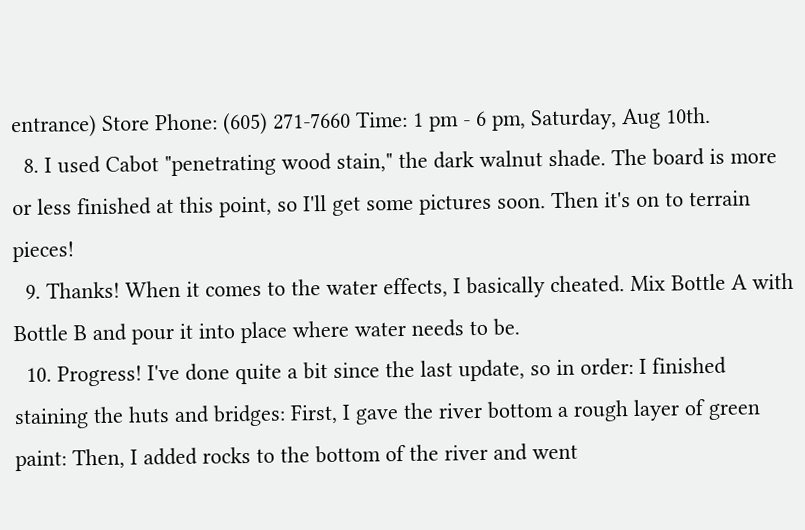entrance) Store Phone: (605) 271-7660 Time: 1 pm - 6 pm, Saturday, Aug 10th.
  8. I used Cabot "penetrating wood stain," the dark walnut shade. The board is more or less finished at this point, so I'll get some pictures soon. Then it's on to terrain pieces!
  9. Thanks! When it comes to the water effects, I basically cheated. Mix Bottle A with Bottle B and pour it into place where water needs to be.
  10. Progress! I've done quite a bit since the last update, so in order: I finished staining the huts and bridges: First, I gave the river bottom a rough layer of green paint: Then, I added rocks to the bottom of the river and went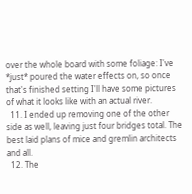over the whole board with some foliage: I've *just* poured the water effects on, so once that's finished setting I'll have some pictures of what it looks like with an actual river.
  11. I ended up removing one of the other side as well, leaving just four bridges total. The best laid plans of mice and gremlin architects and all.
  12. The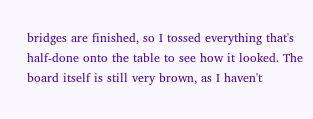bridges are finished, so I tossed everything that's half-done onto the table to see how it looked. The board itself is still very brown, as I haven't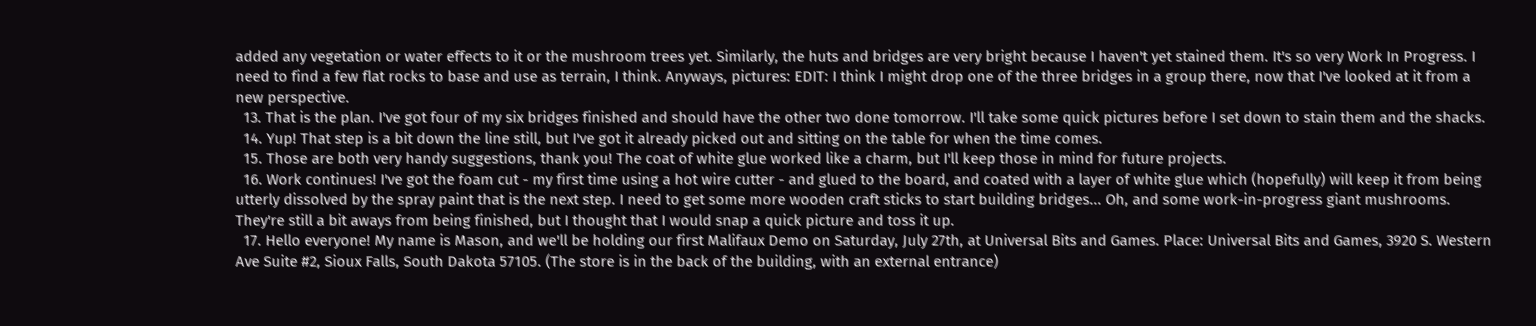added any vegetation or water effects to it or the mushroom trees yet. Similarly, the huts and bridges are very bright because I haven't yet stained them. It's so very Work In Progress. I need to find a few flat rocks to base and use as terrain, I think. Anyways, pictures: EDIT: I think I might drop one of the three bridges in a group there, now that I've looked at it from a new perspective.
  13. That is the plan. I've got four of my six bridges finished and should have the other two done tomorrow. I'll take some quick pictures before I set down to stain them and the shacks.
  14. Yup! That step is a bit down the line still, but I've got it already picked out and sitting on the table for when the time comes.
  15. Those are both very handy suggestions, thank you! The coat of white glue worked like a charm, but I'll keep those in mind for future projects.
  16. Work continues! I've got the foam cut - my first time using a hot wire cutter - and glued to the board, and coated with a layer of white glue which (hopefully) will keep it from being utterly dissolved by the spray paint that is the next step. I need to get some more wooden craft sticks to start building bridges... Oh, and some work-in-progress giant mushrooms. They're still a bit aways from being finished, but I thought that I would snap a quick picture and toss it up.
  17. Hello everyone! My name is Mason, and we'll be holding our first Malifaux Demo on Saturday, July 27th, at Universal Bits and Games. Place: Universal Bits and Games, 3920 S. Western Ave Suite #2, Sioux Falls, South Dakota 57105. (The store is in the back of the building, with an external entrance)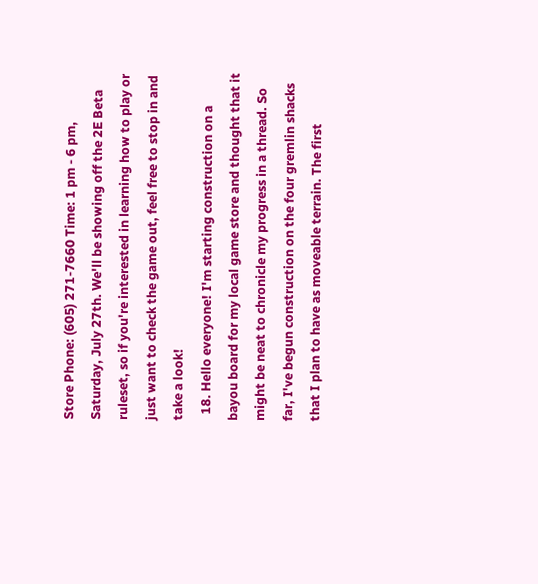Store Phone: (605) 271-7660 Time: 1 pm - 6 pm, Saturday, July 27th. We'll be showing off the 2E Beta ruleset, so if you're interested in learning how to play or just want to check the game out, feel free to stop in and take a look!
  18. Hello everyone! I'm starting construction on a bayou board for my local game store and thought that it might be neat to chronicle my progress in a thread. So far, I've begun construction on the four gremlin shacks that I plan to have as moveable terrain. The first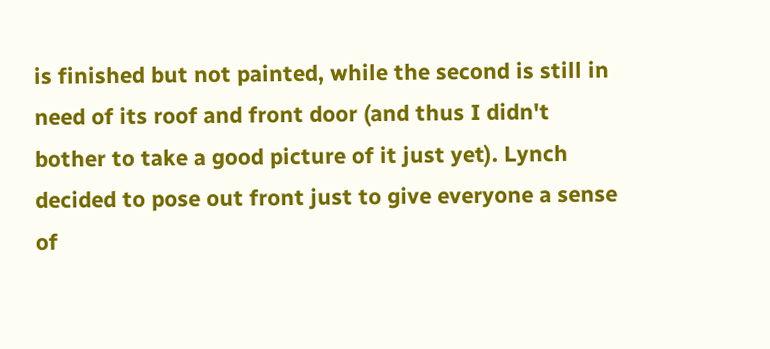is finished but not painted, while the second is still in need of its roof and front door (and thus I didn't bother to take a good picture of it just yet). Lynch decided to pose out front just to give everyone a sense of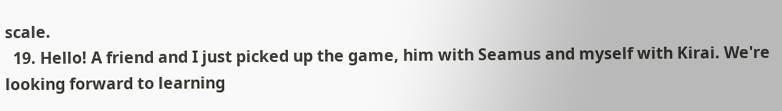scale.
  19. Hello! A friend and I just picked up the game, him with Seamus and myself with Kirai. We're looking forward to learning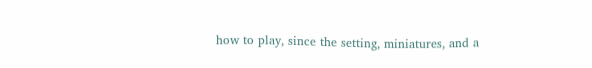how to play, since the setting, miniatures, and a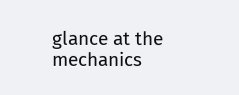glance at the mechanics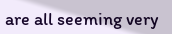are all seeming very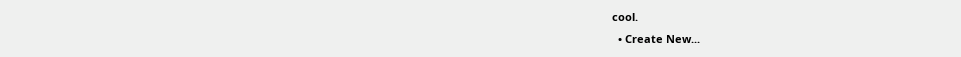cool.
  • Create New...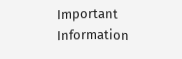Important Information